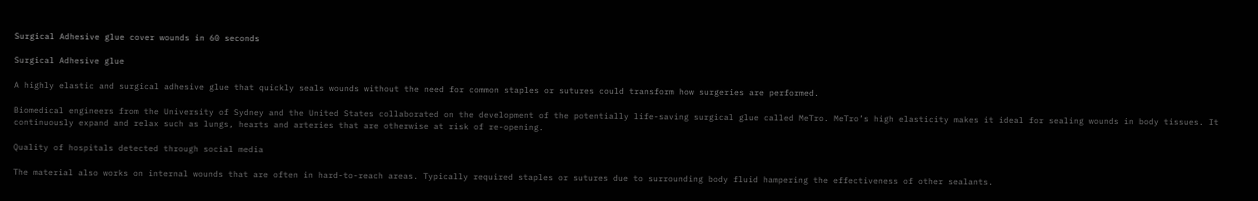Surgical Adhesive glue cover wounds in 60 seconds

Surgical Adhesive glue

A highly elastic and surgical adhesive glue that quickly seals wounds without the need for common staples or sutures could transform how surgeries are performed.

Biomedical engineers from the University of Sydney and the United States collaborated on the development of the potentially life-saving surgical glue called MeTro. MeTro’s high elasticity makes it ideal for sealing wounds in body tissues. It continuously expand and relax such as lungs, hearts and arteries that are otherwise at risk of re-opening.

Quality of hospitals detected through social media

The material also works on internal wounds that are often in hard-to-reach areas. Typically required staples or sutures due to surrounding body fluid hampering the effectiveness of other sealants.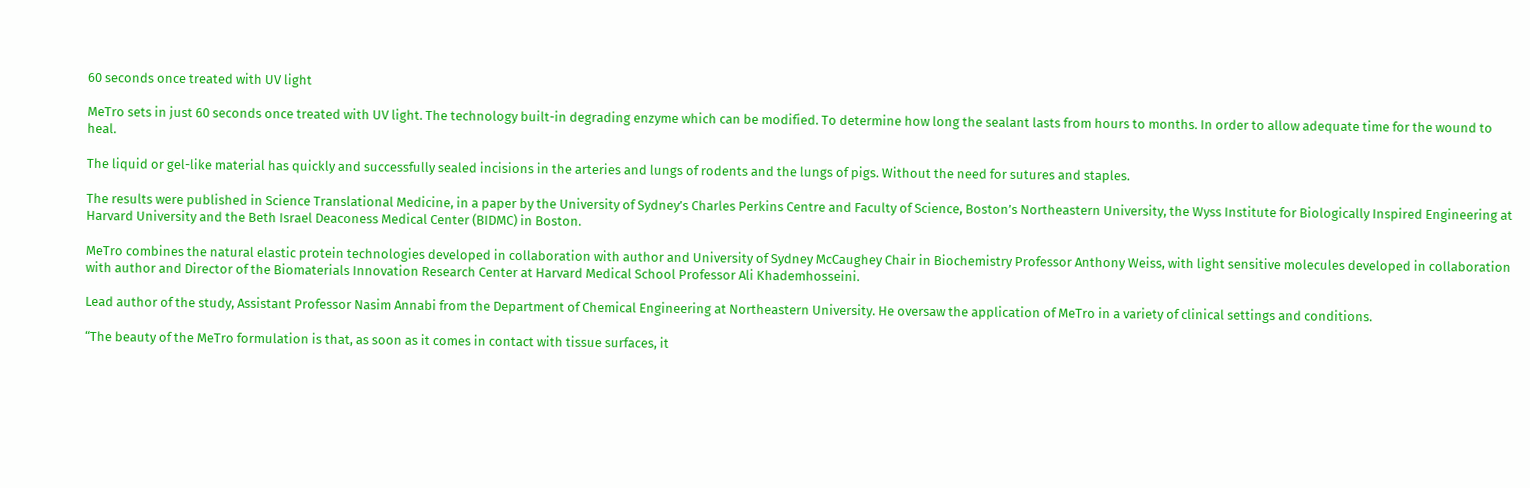60 seconds once treated with UV light

MeTro sets in just 60 seconds once treated with UV light. The technology built-in degrading enzyme which can be modified. To determine how long the sealant lasts from hours to months. In order to allow adequate time for the wound to heal.

The liquid or gel-like material has quickly and successfully sealed incisions in the arteries and lungs of rodents and the lungs of pigs. Without the need for sutures and staples.

The results were published in Science Translational Medicine, in a paper by the University of Sydney’s Charles Perkins Centre and Faculty of Science, Boston’s Northeastern University, the Wyss Institute for Biologically Inspired Engineering at Harvard University and the Beth Israel Deaconess Medical Center (BIDMC) in Boston.

MeTro combines the natural elastic protein technologies developed in collaboration with author and University of Sydney McCaughey Chair in Biochemistry Professor Anthony Weiss, with light sensitive molecules developed in collaboration with author and Director of the Biomaterials Innovation Research Center at Harvard Medical School Professor Ali Khademhosseini.

Lead author of the study, Assistant Professor Nasim Annabi from the Department of Chemical Engineering at Northeastern University. He oversaw the application of MeTro in a variety of clinical settings and conditions.

“The beauty of the MeTro formulation is that, as soon as it comes in contact with tissue surfaces, it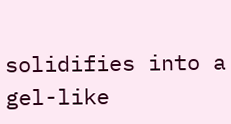solidifies into a gel-like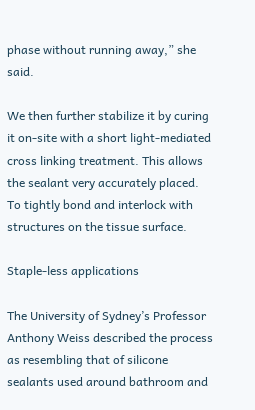phase without running away,” she said.

We then further stabilize it by curing it on-site with a short light-mediated cross linking treatment. This allows the sealant very accurately placed. To tightly bond and interlock with structures on the tissue surface.

Staple-less applications

The University of Sydney’s Professor Anthony Weiss described the process as resembling that of silicone sealants used around bathroom and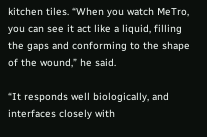kitchen tiles. “When you watch MeTro, you can see it act like a liquid, filling the gaps and conforming to the shape of the wound,” he said.

“It responds well biologically, and interfaces closely with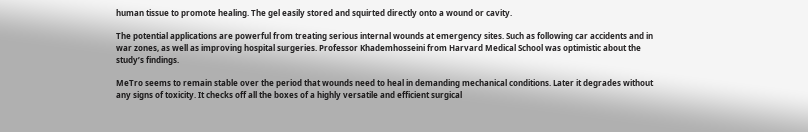human tissue to promote healing. The gel easily stored and squirted directly onto a wound or cavity.

The potential applications are powerful from treating serious internal wounds at emergency sites. Such as following car accidents and in war zones, as well as improving hospital surgeries. Professor Khademhosseini from Harvard Medical School was optimistic about the study’s findings.

MeTro seems to remain stable over the period that wounds need to heal in demanding mechanical conditions. Later it degrades without any signs of toxicity. It checks off all the boxes of a highly versatile and efficient surgical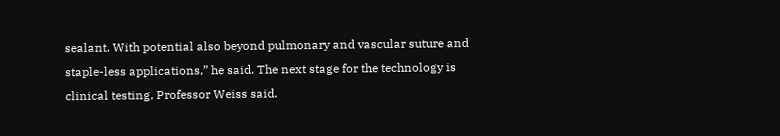sealant. With potential also beyond pulmonary and vascular suture and staple-less applications,” he said. The next stage for the technology is clinical testing, Professor Weiss said.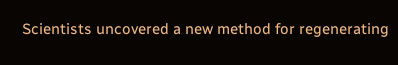Scientists uncovered a new method for regenerating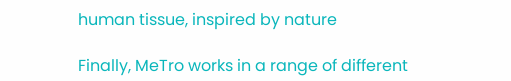human tissue, inspired by nature

Finally, MeTro works in a range of different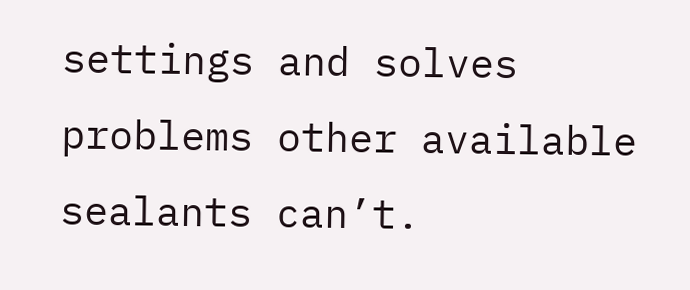settings and solves problems other available sealants can’t.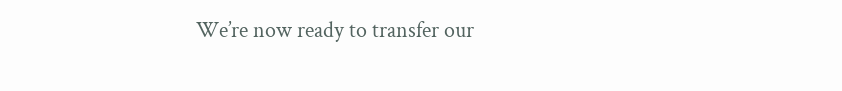We’re now ready to transfer our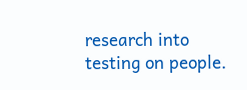research into testing on people.